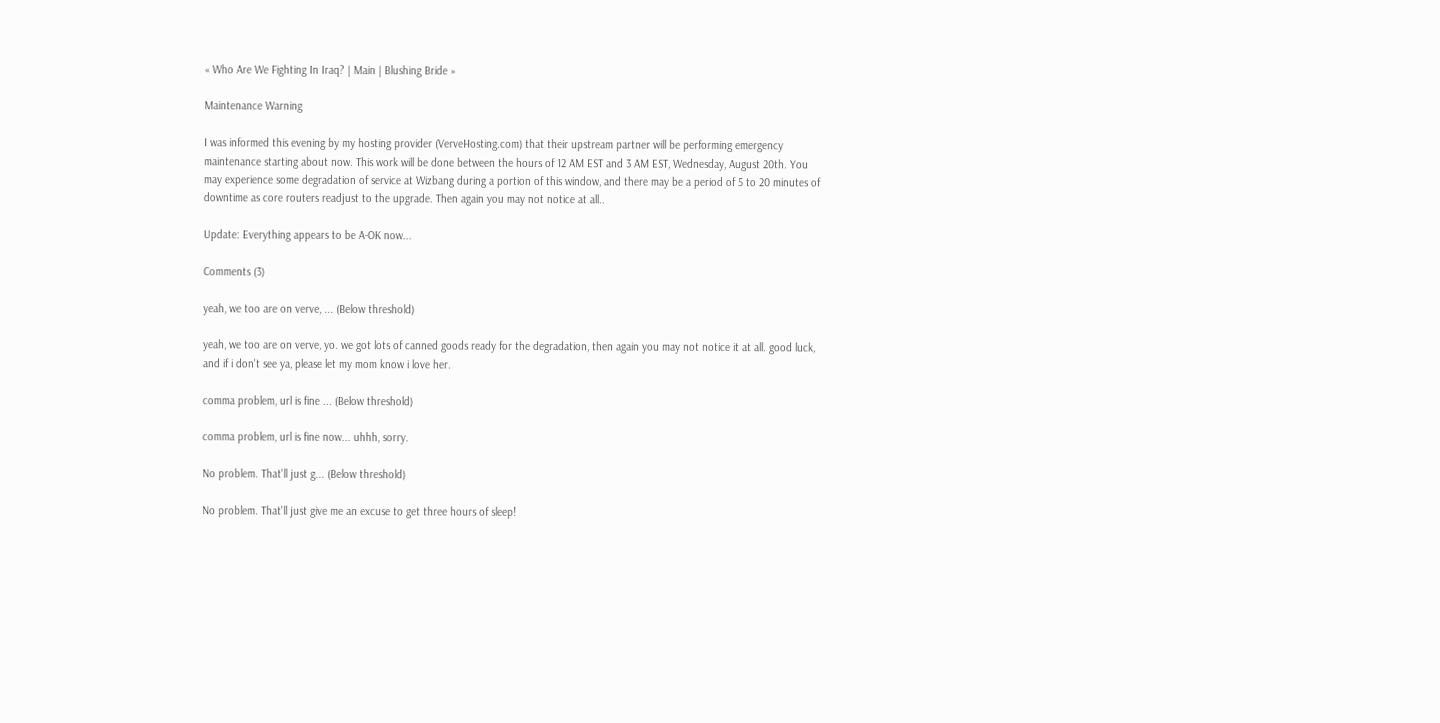« Who Are We Fighting In Iraq? | Main | Blushing Bride »

Maintenance Warning

I was informed this evening by my hosting provider (VerveHosting.com) that their upstream partner will be performing emergency maintenance starting about now. This work will be done between the hours of 12 AM EST and 3 AM EST, Wednesday, August 20th. You may experience some degradation of service at Wizbang during a portion of this window, and there may be a period of 5 to 20 minutes of downtime as core routers readjust to the upgrade. Then again you may not notice at all..

Update: Everything appears to be A-OK now...

Comments (3)

yeah, we too are on verve, ... (Below threshold)

yeah, we too are on verve, yo. we got lots of canned goods ready for the degradation, then again you may not notice it at all. good luck, and if i don't see ya, please let my mom know i love her.

comma problem, url is fine ... (Below threshold)

comma problem, url is fine now... uhhh, sorry.

No problem. That'll just g... (Below threshold)

No problem. That'll just give me an excuse to get three hours of sleep!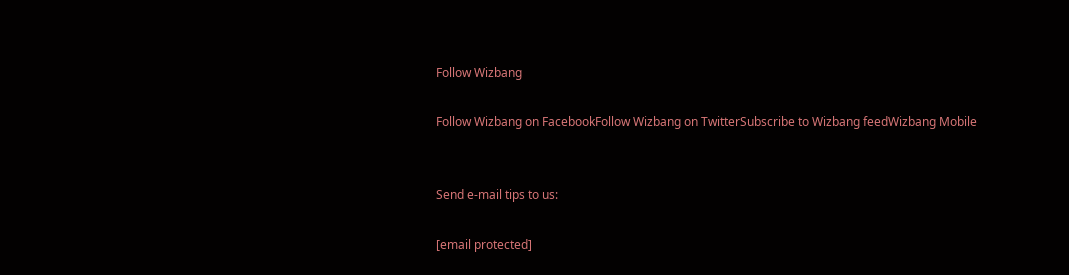Follow Wizbang

Follow Wizbang on FacebookFollow Wizbang on TwitterSubscribe to Wizbang feedWizbang Mobile


Send e-mail tips to us:

[email protected]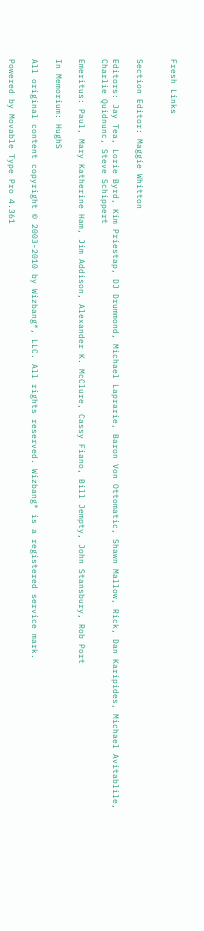Fresh Links


Section Editor: Maggie Whitton

Editors: Jay Tea, Lorie Byrd, Kim Priestap, DJ Drummond, Michael Laprarie, Baron Von Ottomatic, Shawn Mallow, Rick, Dan Karipides, Michael Avitablile, Charlie Quidnunc, Steve Schippert

Emeritus: Paul, Mary Katherine Ham, Jim Addison, Alexander K. McClure, Cassy Fiano, Bill Jempty, John Stansbury, Rob Port

In Memorium: HughS

All original content copyright © 2003-2010 by Wizbang®, LLC. All rights reserved. Wizbang® is a registered service mark.

Powered by Movable Type Pro 4.361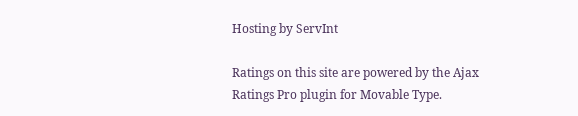Hosting by ServInt

Ratings on this site are powered by the Ajax Ratings Pro plugin for Movable Type.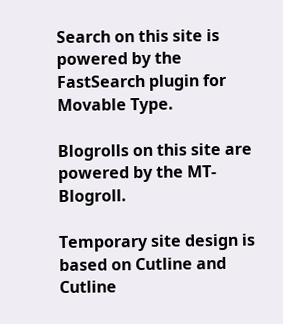Search on this site is powered by the FastSearch plugin for Movable Type.

Blogrolls on this site are powered by the MT-Blogroll.

Temporary site design is based on Cutline and Cutline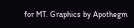for MT. Graphics by Apothegm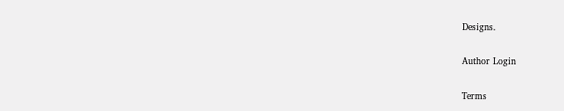Designs.

Author Login

Terms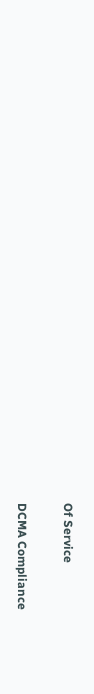Of Service

DCMA Compliance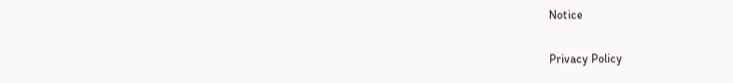Notice

Privacy Policy